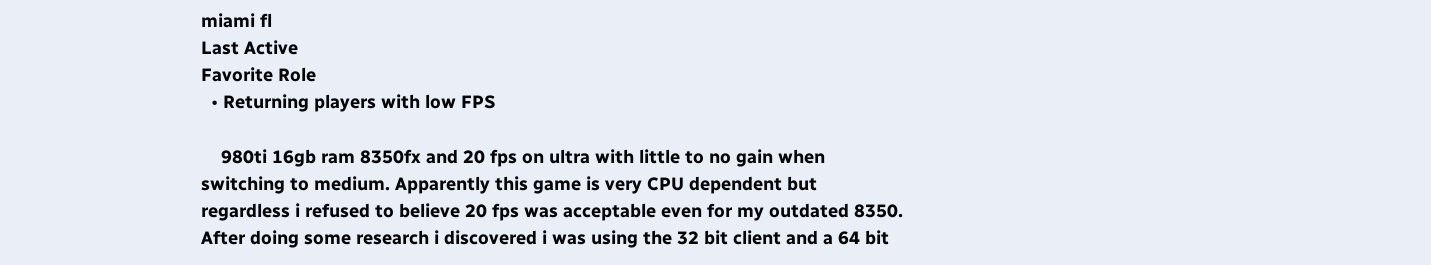miami fl
Last Active
Favorite Role
  • Returning players with low FPS

    980ti 16gb ram 8350fx and 20 fps on ultra with little to no gain when switching to medium. Apparently this game is very CPU dependent but regardless i refused to believe 20 fps was acceptable even for my outdated 8350. After doing some research i discovered i was using the 32 bit client and a 64 bit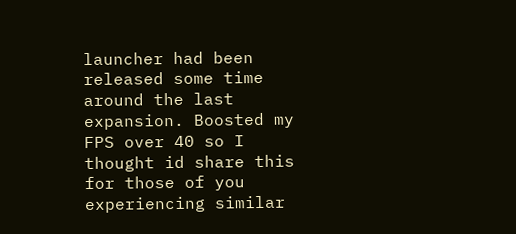launcher had been released some time around the last expansion. Boosted my FPS over 40 so I thought id share this for those of you experiencing similar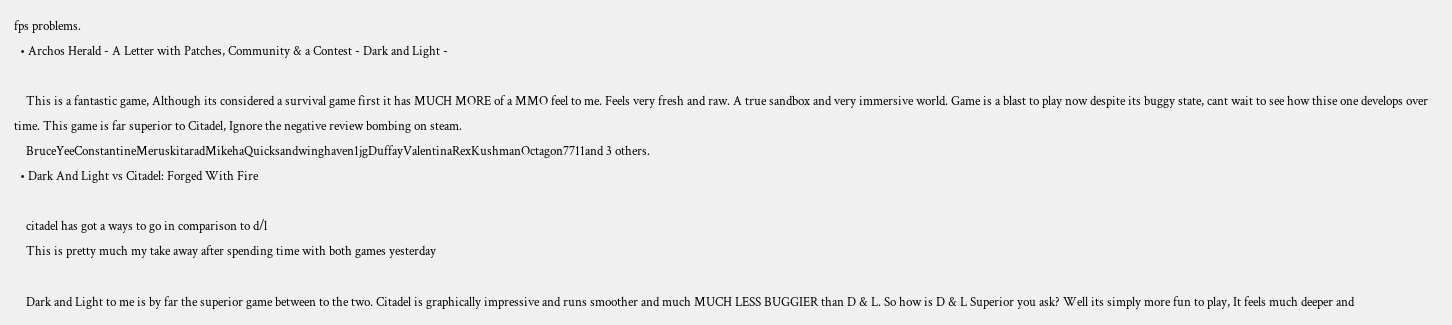fps problems.
  • Archos Herald - A Letter with Patches, Community & a Contest - Dark and Light -

    This is a fantastic game, Although its considered a survival game first it has MUCH MORE of a MMO feel to me. Feels very fresh and raw. A true sandbox and very immersive world. Game is a blast to play now despite its buggy state, cant wait to see how thise one develops over time. This game is far superior to Citadel, Ignore the negative review bombing on steam.
    BruceYeeConstantineMeruskitaradMikehaQuicksandwinghaven1jgDuffayValentinaRexKushmanOctagon7711and 3 others.
  • Dark And Light vs Citadel: Forged With Fire

    citadel has got a ways to go in comparison to d/l
    This is pretty much my take away after spending time with both games yesterday

    Dark and Light to me is by far the superior game between to the two. Citadel is graphically impressive and runs smoother and much MUCH LESS BUGGIER than D & L. So how is D & L Superior you ask? Well its simply more fun to play, It feels much deeper and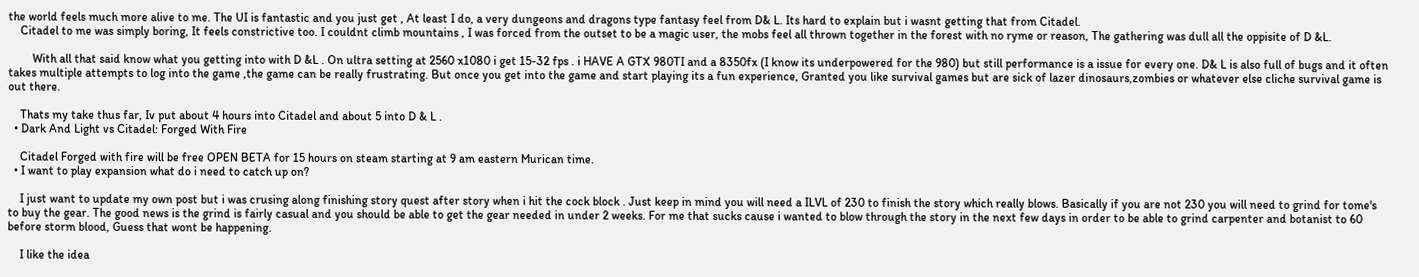the world feels much more alive to me. The UI is fantastic and you just get , At least I do, a very dungeons and dragons type fantasy feel from D& L. Its hard to explain but i wasnt getting that from Citadel.
    Citadel to me was simply boring, It feels constrictive too. I couldnt climb mountains , I was forced from the outset to be a magic user, the mobs feel all thrown together in the forest with no ryme or reason, The gathering was dull all the oppisite of D &L.

        With all that said know what you getting into with D &L . On ultra setting at 2560 x1080 i get 15-32 fps . i HAVE A GTX 980TI and a 8350fx (I know its underpowered for the 980) but still performance is a issue for every one. D& L is also full of bugs and it often takes multiple attempts to log into the game ,the game can be really frustrating. But once you get into the game and start playing its a fun experience, Granted you like survival games but are sick of lazer dinosaurs,zombies or whatever else cliche survival game is out there.

    Thats my take thus far, Iv put about 4 hours into Citadel and about 5 into D & L .
  • Dark And Light vs Citadel: Forged With Fire

    Citadel Forged with fire will be free OPEN BETA for 15 hours on steam starting at 9 am eastern Murican time.
  • I want to play expansion what do i need to catch up on?

    I just want to update my own post but i was crusing along finishing story quest after story when i hit the cock block . Just keep in mind you will need a ILVL of 230 to finish the story which really blows. Basically if you are not 230 you will need to grind for tome's to buy the gear. The good news is the grind is fairly casual and you should be able to get the gear needed in under 2 weeks. For me that sucks cause i wanted to blow through the story in the next few days in order to be able to grind carpenter and botanist to 60 before storm blood, Guess that wont be happening.

    I like the idea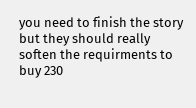you need to finish the story but they should really soften the requirments to buy 230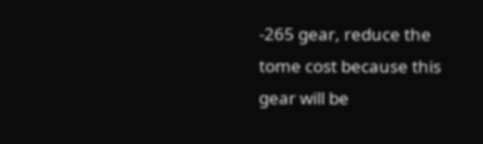-265 gear, reduce the tome cost because this gear will be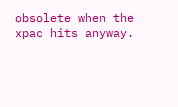obsolete when the xpac hits anyway.